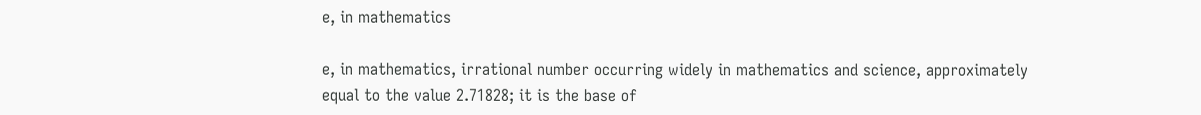e, in mathematics

e, in mathematics, irrational number occurring widely in mathematics and science, approximately equal to the value 2.71828; it is the base of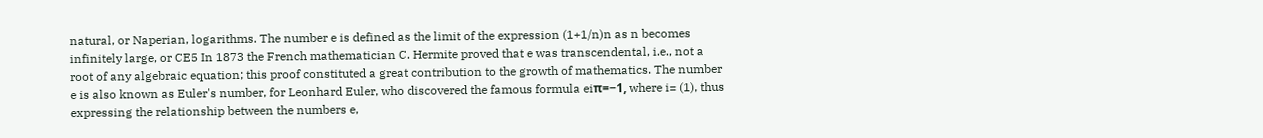natural, or Naperian, logarithms. The number e is defined as the limit of the expression (1+1/n)n as n becomes infinitely large, or CE5 In 1873 the French mathematician C. Hermite proved that e was transcendental, i.e., not a root of any algebraic equation; this proof constituted a great contribution to the growth of mathematics. The number e is also known as Euler's number, for Leonhard Euler, who discovered the famous formula eiπ=−1, where i= (1), thus expressing the relationship between the numbers e,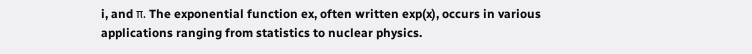i, and π. The exponential function ex, often written exp(x), occurs in various applications ranging from statistics to nuclear physics.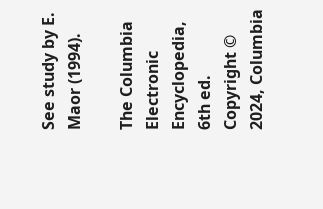See study by E. Maor (1994).

The Columbia Electronic Encyclopedia, 6th ed. Copyright © 2024, Columbia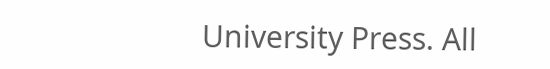University Press. All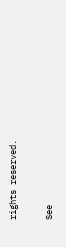rights reserved.

See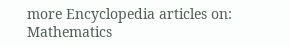more Encyclopedia articles on: Mathematics